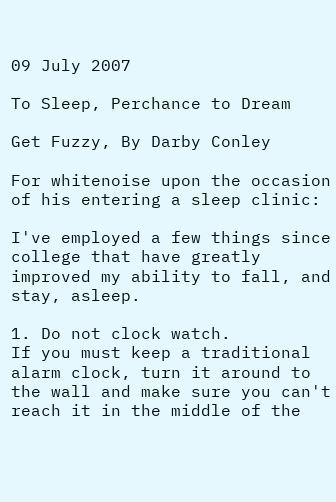09 July 2007

To Sleep, Perchance to Dream

Get Fuzzy, By Darby Conley

For whitenoise upon the occasion of his entering a sleep clinic:

I've employed a few things since college that have greatly improved my ability to fall, and stay, asleep.

1. Do not clock watch.
If you must keep a traditional alarm clock, turn it around to the wall and make sure you can't reach it in the middle of the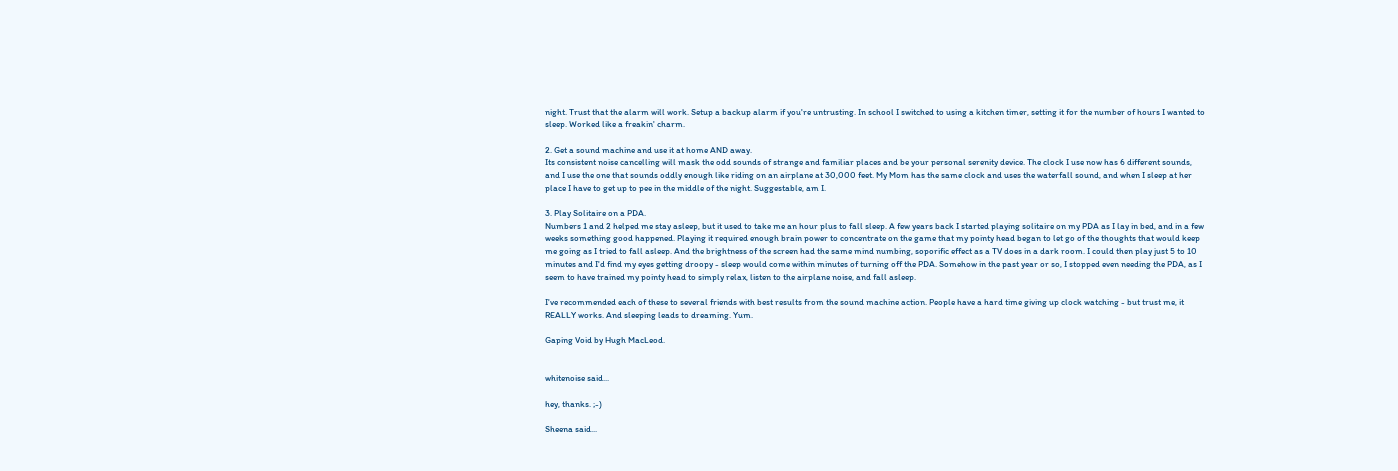night. Trust that the alarm will work. Setup a backup alarm if you're untrusting. In school I switched to using a kitchen timer, setting it for the number of hours I wanted to sleep. Worked like a freakin' charm.

2. Get a sound machine and use it at home AND away.
Its consistent noise cancelling will mask the odd sounds of strange and familiar places and be your personal serenity device. The clock I use now has 6 different sounds, and I use the one that sounds oddly enough like riding on an airplane at 30,000 feet. My Mom has the same clock and uses the waterfall sound, and when I sleep at her place I have to get up to pee in the middle of the night. Suggestable, am I.

3. Play Solitaire on a PDA.
Numbers 1 and 2 helped me stay asleep, but it used to take me an hour plus to fall sleep. A few years back I started playing solitaire on my PDA as I lay in bed, and in a few weeks something good happened. Playing it required enough brain power to concentrate on the game that my pointy head began to let go of the thoughts that would keep me going as I tried to fall asleep. And the brightness of the screen had the same mind numbing, soporific effect as a TV does in a dark room. I could then play just 5 to 10 minutes and I'd find my eyes getting droopy - sleep would come within minutes of turning off the PDA. Somehow in the past year or so, I stopped even needing the PDA, as I seem to have trained my pointy head to simply relax, listen to the airplane noise, and fall asleep.

I've recommended each of these to several friends with best results from the sound machine action. People have a hard time giving up clock watching - but trust me, it REALLY works. And sleeping leads to dreaming. Yum.

Gaping Void by Hugh MacLeod.


whitenoise said...

hey, thanks. ;-)

Sheena said...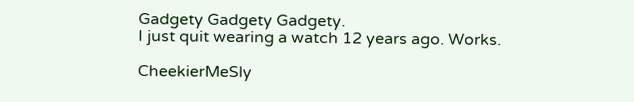Gadgety Gadgety Gadgety.
I just quit wearing a watch 12 years ago. Works.

CheekierMeSly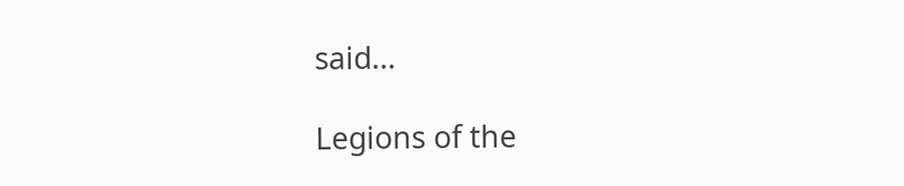said...

Legions of the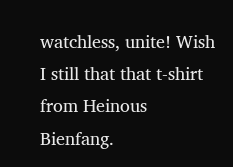watchless, unite! Wish I still that that t-shirt from Heinous Bienfang.